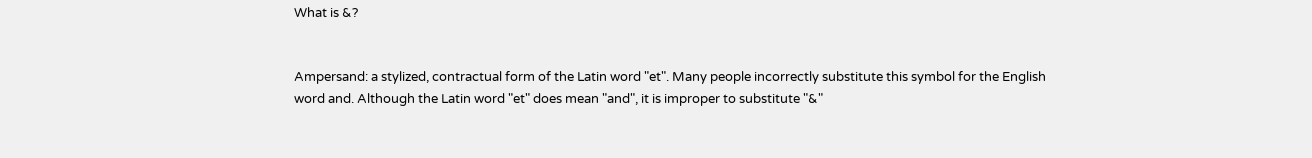What is &?


Ampersand: a stylized, contractual form of the Latin word "et". Many people incorrectly substitute this symbol for the English word and. Although the Latin word "et" does mean "and", it is improper to substitute "&"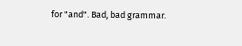for "and". Bad, bad grammar.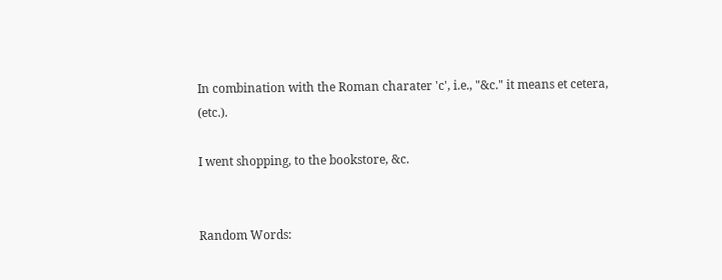In combination with the Roman charater 'c', i.e., "&c." it means et cetera, (etc.).

I went shopping, to the bookstore, &c.


Random Words: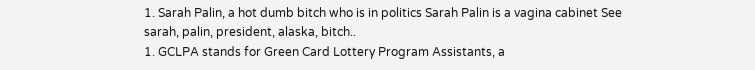1. Sarah Palin, a hot dumb bitch who is in politics Sarah Palin is a vagina cabinet See sarah, palin, president, alaska, bitch..
1. GCLPA stands for Green Card Lottery Program Assistants, a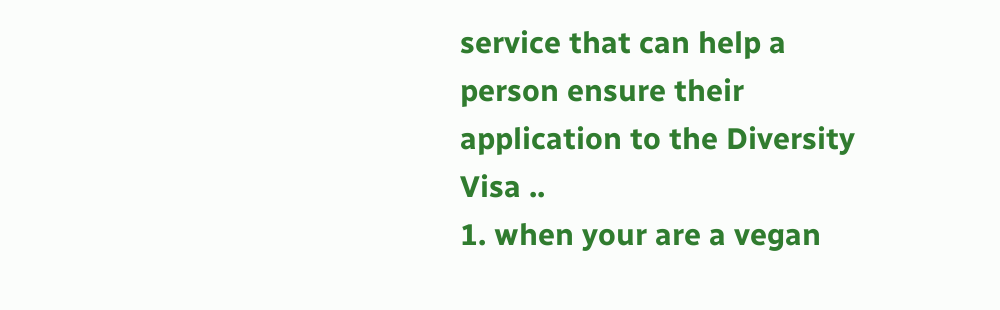service that can help a person ensure their application to the Diversity Visa ..
1. when your are a vegan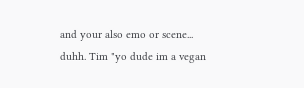and your also emo or scene... duhh. Tim "yo dude im a vegan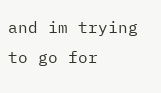and im trying to go for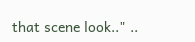that scene look.." ..